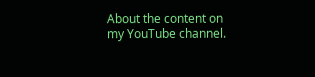About the content on my YouTube channel.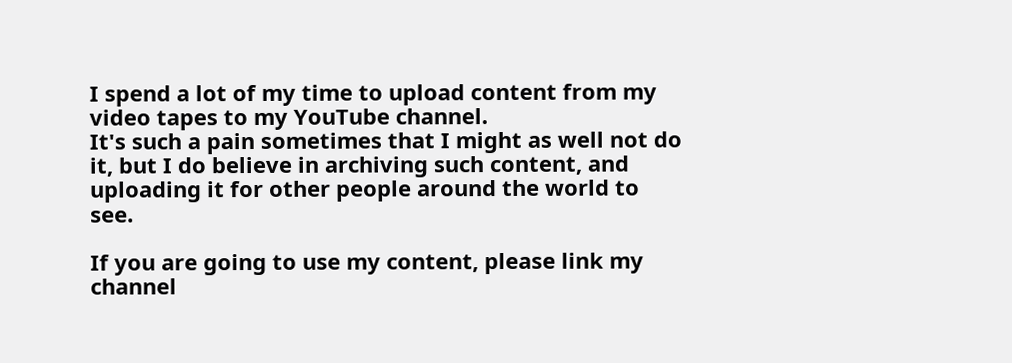I spend a lot of my time to upload content from my video tapes to my YouTube channel.
It's such a pain sometimes that I might as well not do it, but I do believe in archiving such content, and uploading it for other people around the world to see.

If you are going to use my content, please link my channel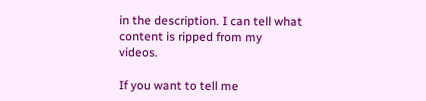in the description. I can tell what content is ripped from my videos.

If you want to tell me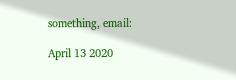something, email:

April 13 2020